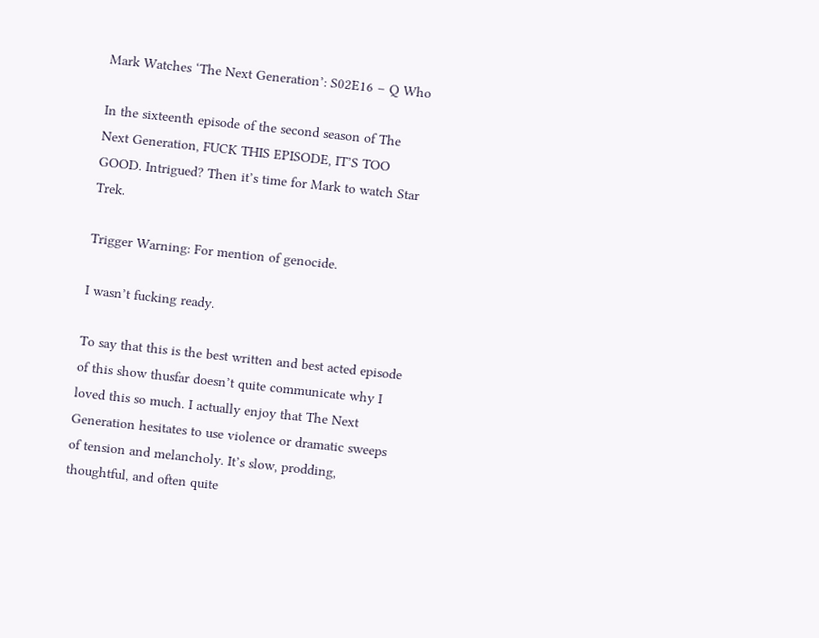Mark Watches ‘The Next Generation’: S02E16 – Q Who

In the sixteenth episode of the second season of The Next Generation, FUCK THIS EPISODE, IT’S TOO GOOD. Intrigued? Then it’s time for Mark to watch Star Trek.

Trigger Warning: For mention of genocide.

I wasn’t fucking ready.

To say that this is the best written and best acted episode of this show thusfar doesn’t quite communicate why I loved this so much. I actually enjoy that The Next Generation hesitates to use violence or dramatic sweeps of tension and melancholy. It’s slow, prodding, thoughtful, and often quite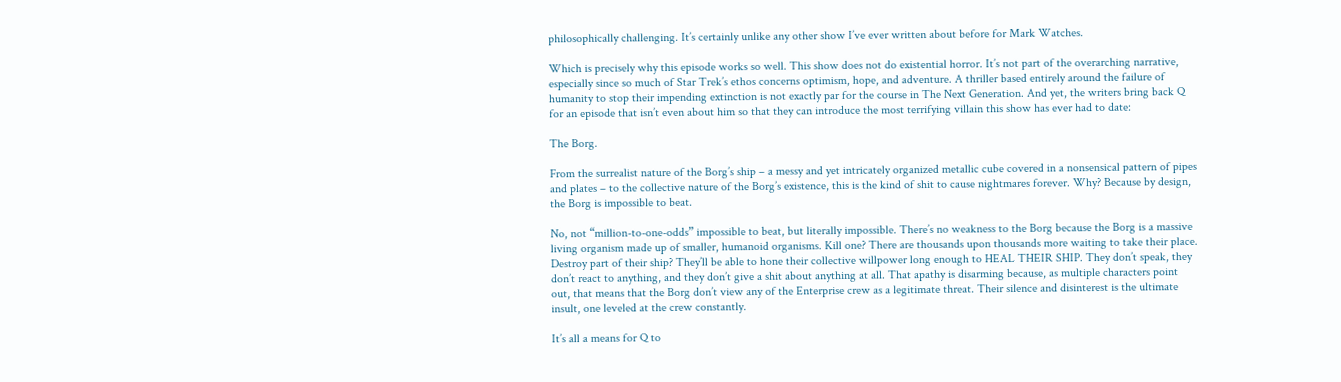philosophically challenging. It’s certainly unlike any other show I’ve ever written about before for Mark Watches.

Which is precisely why this episode works so well. This show does not do existential horror. It’s not part of the overarching narrative, especially since so much of Star Trek’s ethos concerns optimism, hope, and adventure. A thriller based entirely around the failure of humanity to stop their impending extinction is not exactly par for the course in The Next Generation. And yet, the writers bring back Q for an episode that isn’t even about him so that they can introduce the most terrifying villain this show has ever had to date:

The Borg.

From the surrealist nature of the Borg’s ship – a messy and yet intricately organized metallic cube covered in a nonsensical pattern of pipes and plates – to the collective nature of the Borg’s existence, this is the kind of shit to cause nightmares forever. Why? Because by design, the Borg is impossible to beat.

No, not “million-to-one-odds” impossible to beat, but literally impossible. There’s no weakness to the Borg because the Borg is a massive living organism made up of smaller, humanoid organisms. Kill one? There are thousands upon thousands more waiting to take their place. Destroy part of their ship? They’ll be able to hone their collective willpower long enough to HEAL THEIR SHIP. They don’t speak, they don’t react to anything, and they don’t give a shit about anything at all. That apathy is disarming because, as multiple characters point out, that means that the Borg don’t view any of the Enterprise crew as a legitimate threat. Their silence and disinterest is the ultimate insult, one leveled at the crew constantly.

It’s all a means for Q to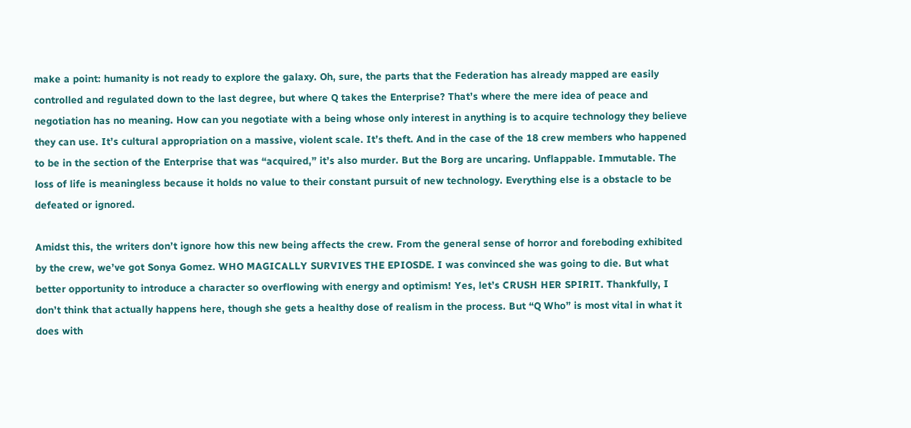make a point: humanity is not ready to explore the galaxy. Oh, sure, the parts that the Federation has already mapped are easily controlled and regulated down to the last degree, but where Q takes the Enterprise? That’s where the mere idea of peace and negotiation has no meaning. How can you negotiate with a being whose only interest in anything is to acquire technology they believe they can use. It’s cultural appropriation on a massive, violent scale. It’s theft. And in the case of the 18 crew members who happened to be in the section of the Enterprise that was “acquired,” it’s also murder. But the Borg are uncaring. Unflappable. Immutable. The loss of life is meaningless because it holds no value to their constant pursuit of new technology. Everything else is a obstacle to be defeated or ignored.

Amidst this, the writers don’t ignore how this new being affects the crew. From the general sense of horror and foreboding exhibited by the crew, we’ve got Sonya Gomez. WHO MAGICALLY SURVIVES THE EPIOSDE. I was convinced she was going to die. But what better opportunity to introduce a character so overflowing with energy and optimism! Yes, let’s CRUSH HER SPIRIT. Thankfully, I don’t think that actually happens here, though she gets a healthy dose of realism in the process. But “Q Who” is most vital in what it does with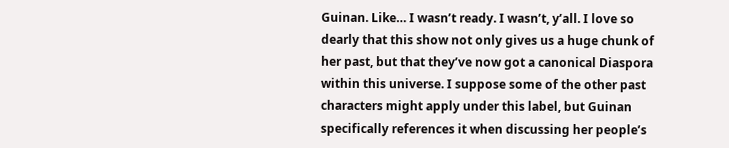Guinan. Like… I wasn’t ready. I wasn’t, y’all. I love so dearly that this show not only gives us a huge chunk of her past, but that they’ve now got a canonical Diaspora within this universe. I suppose some of the other past characters might apply under this label, but Guinan specifically references it when discussing her people’s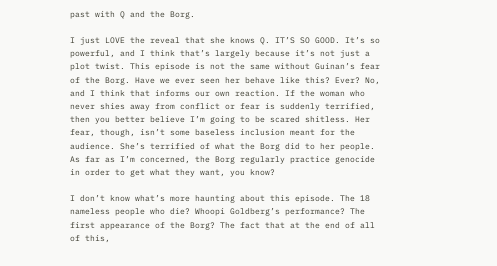past with Q and the Borg.

I just LOVE the reveal that she knows Q. IT’S SO GOOD. It’s so powerful, and I think that’s largely because it’s not just a plot twist. This episode is not the same without Guinan’s fear of the Borg. Have we ever seen her behave like this? Ever? No, and I think that informs our own reaction. If the woman who never shies away from conflict or fear is suddenly terrified, then you better believe I’m going to be scared shitless. Her fear, though, isn’t some baseless inclusion meant for the audience. She’s terrified of what the Borg did to her people. As far as I’m concerned, the Borg regularly practice genocide in order to get what they want, you know?

I don’t know what’s more haunting about this episode. The 18 nameless people who die? Whoopi Goldberg’s performance? The first appearance of the Borg? The fact that at the end of all of this,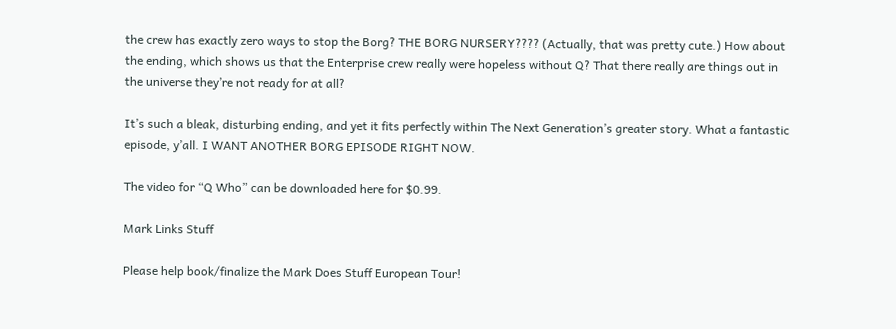the crew has exactly zero ways to stop the Borg? THE BORG NURSERY???? (Actually, that was pretty cute.) How about the ending, which shows us that the Enterprise crew really were hopeless without Q? That there really are things out in the universe they’re not ready for at all?

It’s such a bleak, disturbing ending, and yet it fits perfectly within The Next Generation’s greater story. What a fantastic episode, y’all. I WANT ANOTHER BORG EPISODE RIGHT NOW.

The video for “Q Who” can be downloaded here for $0.99.

Mark Links Stuff

Please help book/finalize the Mark Does Stuff European Tour!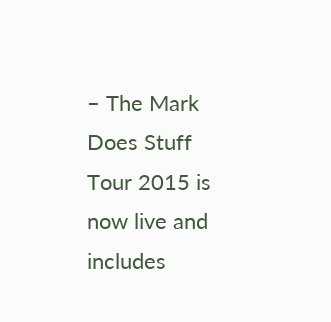– The Mark Does Stuff Tour 2015 is now live and includes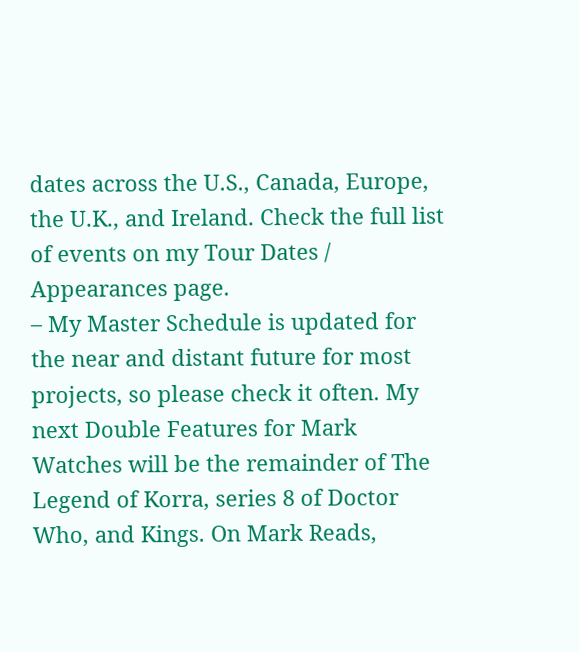dates across the U.S., Canada, Europe, the U.K., and Ireland. Check the full list of events on my Tour Dates / Appearances page.
– My Master Schedule is updated for the near and distant future for most projects, so please check it often. My next Double Features for Mark Watches will be the remainder of The Legend of Korra, series 8 of Doctor Who, and Kings. On Mark Reads,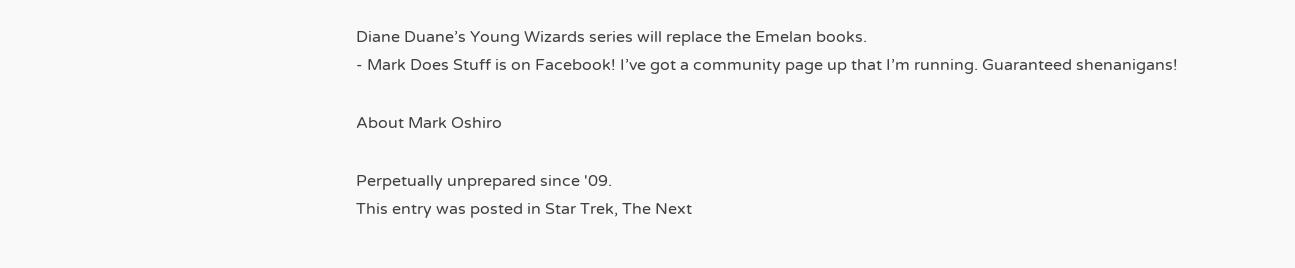Diane Duane’s Young Wizards series will replace the Emelan books.
- Mark Does Stuff is on Facebook! I’ve got a community page up that I’m running. Guaranteed shenanigans!

About Mark Oshiro

Perpetually unprepared since '09.
This entry was posted in Star Trek, The Next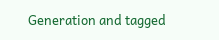Generation and tagged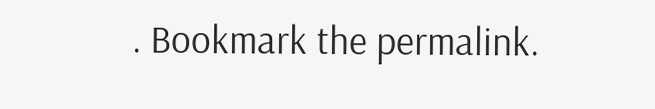. Bookmark the permalink.